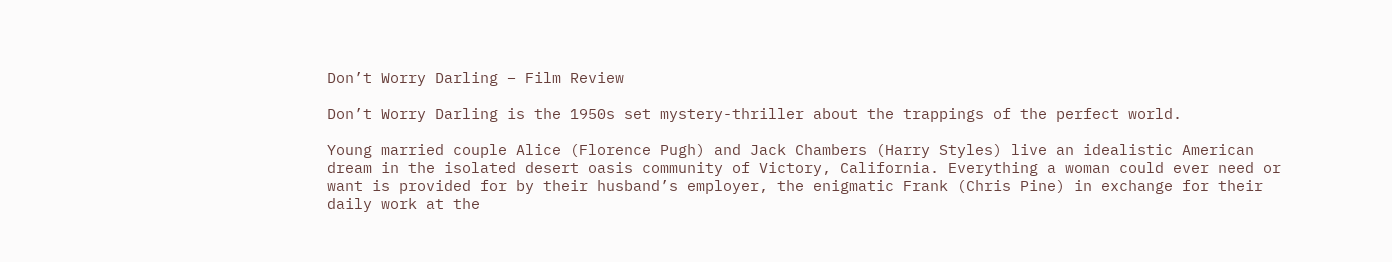Don’t Worry Darling – Film Review

Don’t Worry Darling is the 1950s set mystery-thriller about the trappings of the perfect world.

Young married couple Alice (Florence Pugh) and Jack Chambers (Harry Styles) live an idealistic American dream in the isolated desert oasis community of Victory, California. Everything a woman could ever need or want is provided for by their husband’s employer, the enigmatic Frank (Chris Pine) in exchange for their daily work at the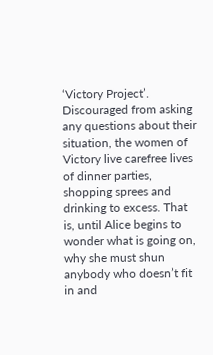‘Victory Project’. Discouraged from asking any questions about their situation, the women of Victory live carefree lives of dinner parties, shopping sprees and drinking to excess. That is, until Alice begins to wonder what is going on, why she must shun anybody who doesn’t fit in and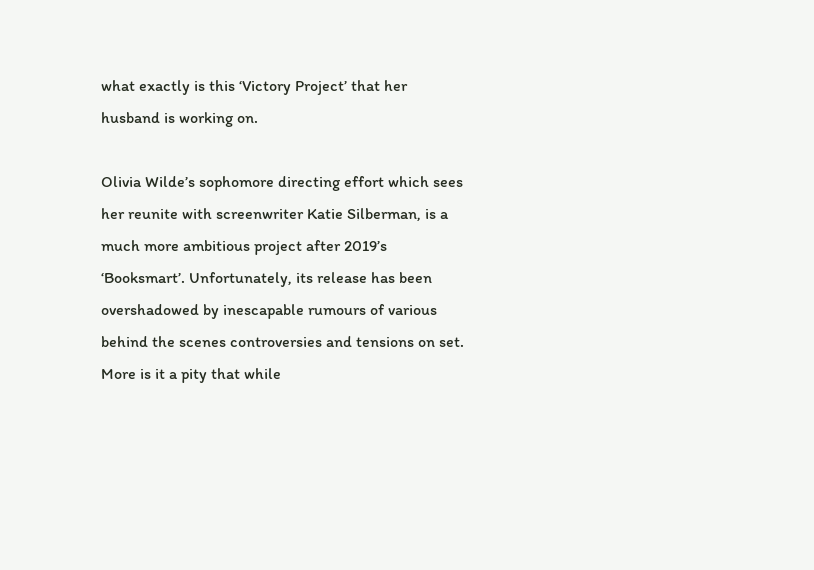what exactly is this ‘Victory Project’ that her husband is working on.

Olivia Wilde’s sophomore directing effort which sees her reunite with screenwriter Katie Silberman, is a much more ambitious project after 2019’s ‘Booksmart’. Unfortunately, its release has been overshadowed by inescapable rumours of various behind the scenes controversies and tensions on set. More is it a pity that while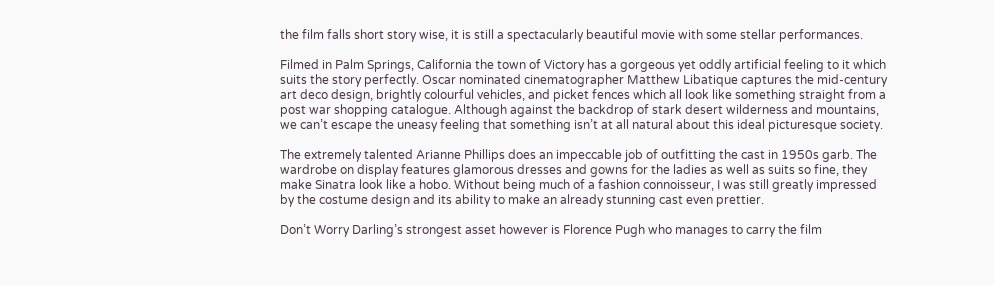the film falls short story wise, it is still a spectacularly beautiful movie with some stellar performances.

Filmed in Palm Springs, California the town of Victory has a gorgeous yet oddly artificial feeling to it which suits the story perfectly. Oscar nominated cinematographer Matthew Libatique captures the mid-century art deco design, brightly colourful vehicles, and picket fences which all look like something straight from a post war shopping catalogue. Although against the backdrop of stark desert wilderness and mountains, we can’t escape the uneasy feeling that something isn’t at all natural about this ideal picturesque society.

The extremely talented Arianne Phillips does an impeccable job of outfitting the cast in 1950s garb. The wardrobe on display features glamorous dresses and gowns for the ladies as well as suits so fine, they make Sinatra look like a hobo. Without being much of a fashion connoisseur, I was still greatly impressed by the costume design and its ability to make an already stunning cast even prettier.

Don’t Worry Darling’s strongest asset however is Florence Pugh who manages to carry the film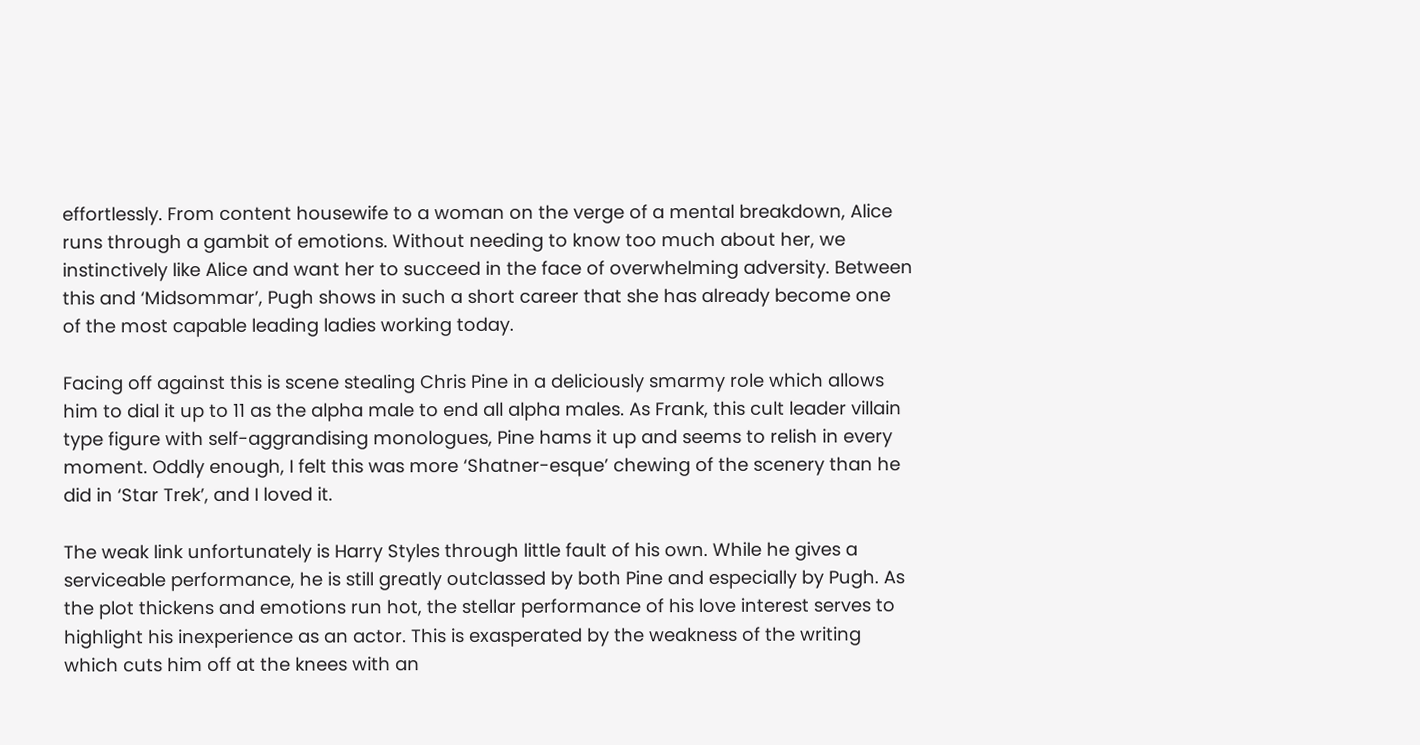effortlessly. From content housewife to a woman on the verge of a mental breakdown, Alice runs through a gambit of emotions. Without needing to know too much about her, we instinctively like Alice and want her to succeed in the face of overwhelming adversity. Between this and ‘Midsommar’, Pugh shows in such a short career that she has already become one of the most capable leading ladies working today.

Facing off against this is scene stealing Chris Pine in a deliciously smarmy role which allows him to dial it up to 11 as the alpha male to end all alpha males. As Frank, this cult leader villain type figure with self-aggrandising monologues, Pine hams it up and seems to relish in every moment. Oddly enough, I felt this was more ‘Shatner-esque’ chewing of the scenery than he did in ‘Star Trek’, and I loved it.

The weak link unfortunately is Harry Styles through little fault of his own. While he gives a serviceable performance, he is still greatly outclassed by both Pine and especially by Pugh. As the plot thickens and emotions run hot, the stellar performance of his love interest serves to highlight his inexperience as an actor. This is exasperated by the weakness of the writing which cuts him off at the knees with an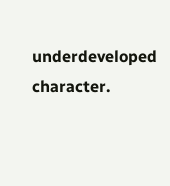underdeveloped character.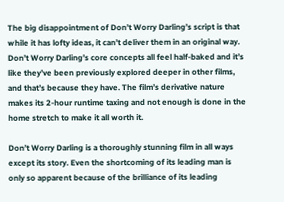The big disappointment of Don’t Worry Darling’s script is that while it has lofty ideas, it can’t deliver them in an original way. Don’t Worry Darling’s core concepts all feel half-baked and it’s like they’ve been previously explored deeper in other films, and that’s because they have. The film’s derivative nature makes its 2-hour runtime taxing and not enough is done in the home stretch to make it all worth it.

Don’t Worry Darling is a thoroughly stunning film in all ways except its story. Even the shortcoming of its leading man is only so apparent because of the brilliance of its leading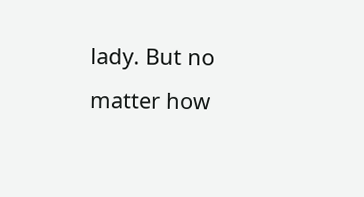lady. But no matter how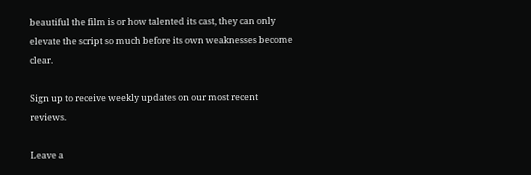beautiful the film is or how talented its cast, they can only elevate the script so much before its own weaknesses become clear.

Sign up to receive weekly updates on our most recent reviews.

Leave a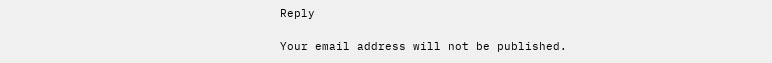Reply

Your email address will not be published.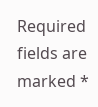Required fields are marked *